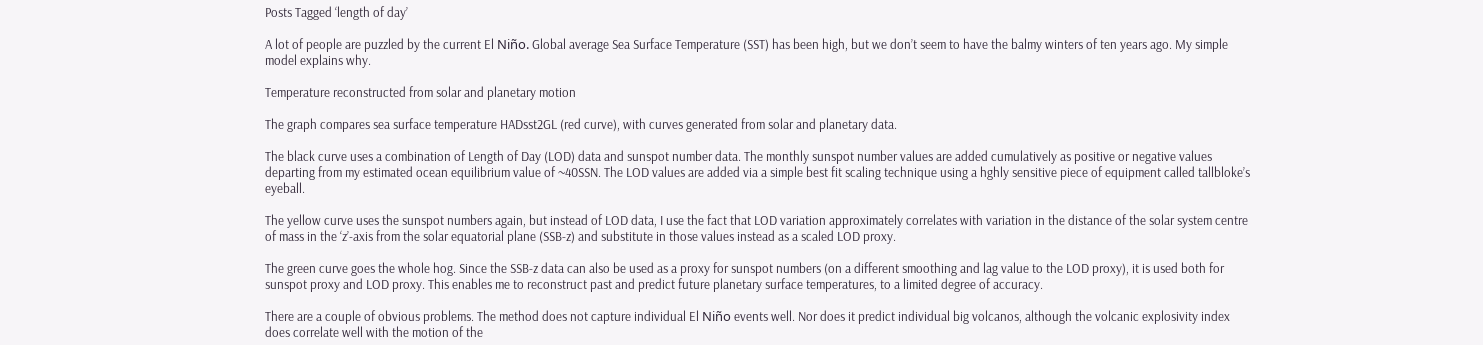Posts Tagged ‘length of day’

A lot of people are puzzled by the current El Niño. Global average Sea Surface Temperature (SST) has been high, but we don’t seem to have the balmy winters of ten years ago. My simple model explains why.

Temperature reconstructed from solar and planetary motion

The graph compares sea surface temperature HADsst2GL (red curve), with curves generated from solar and planetary data.

The black curve uses a combination of Length of Day (LOD) data and sunspot number data. The monthly sunspot number values are added cumulatively as positive or negative values departing from my estimated ocean equilibrium value of ~40SSN. The LOD values are added via a simple best fit scaling technique using a hghly sensitive piece of equipment called tallbloke’s eyeball.

The yellow curve uses the sunspot numbers again, but instead of LOD data, I use the fact that LOD variation approximately correlates with variation in the distance of the solar system centre of mass in the ‘z’-axis from the solar equatorial plane (SSB-z) and substitute in those values instead as a scaled LOD proxy.

The green curve goes the whole hog. Since the SSB-z data can also be used as a proxy for sunspot numbers (on a different smoothing and lag value to the LOD proxy), it is used both for sunspot proxy and LOD proxy. This enables me to reconstruct past and predict future planetary surface temperatures, to a limited degree of accuracy.

There are a couple of obvious problems. The method does not capture individual El Niño events well. Nor does it predict individual big volcanos, although the volcanic explosivity index does correlate well with the motion of the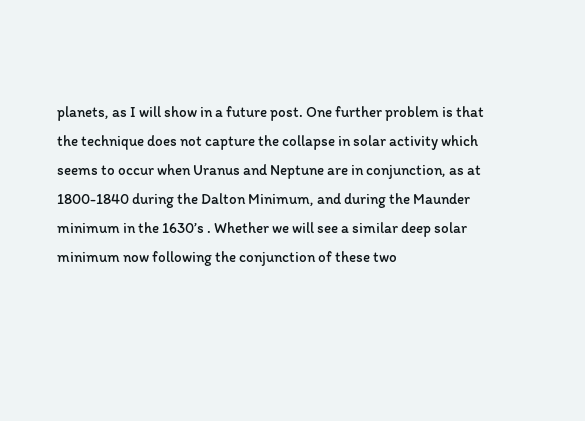planets, as I will show in a future post. One further problem is that the technique does not capture the collapse in solar activity which seems to occur when Uranus and Neptune are in conjunction, as at 1800-1840 during the Dalton Minimum, and during the Maunder minimum in the 1630’s . Whether we will see a similar deep solar minimum now following the conjunction of these two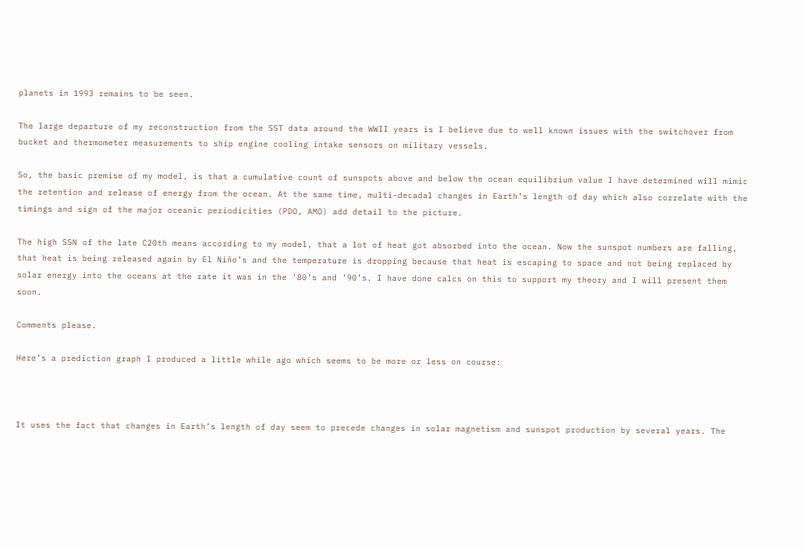planets in 1993 remains to be seen.

The large departure of my reconstruction from the SST data around the WWII years is I believe due to well known issues with the switchover from bucket and thermometer measurements to ship engine cooling intake sensors on military vessels.

So, the basic premise of my model, is that a cumulative count of sunspots above and below the ocean equilibrium value I have determined will mimic the retention and release of energy from the ocean. At the same time, multi-decadal changes in Earth’s length of day which also correlate with the timings and sign of the major oceanic periodicities (PDO, AMO) add detail to the picture.

The high SSN of the late C20th means according to my model, that a lot of heat got absorbed into the ocean. Now the sunspot numbers are falling, that heat is being released again by El Niño’s and the temperature is dropping because that heat is escaping to space and not being replaced by solar energy into the oceans at the rate it was in the ’80’s and ’90’s. I have done calcs on this to support my theory and I will present them soon.

Comments please.

Here’s a prediction graph I produced a little while ago which seems to be more or less on course:



It uses the fact that changes in Earth’s length of day seem to precede changes in solar magnetism and sunspot production by several years. The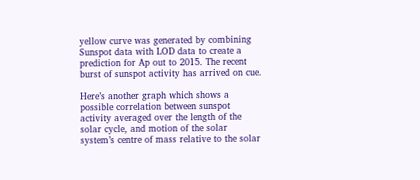yellow curve was generated by combining Sunspot data with LOD data to create a prediction for Ap out to 2015. The recent burst of sunspot activity has arrived on cue.

Here’s another graph which shows a possible correlation between sunspot activity averaged over the length of the solar cycle, and motion of the solar system’s centre of mass relative to the solar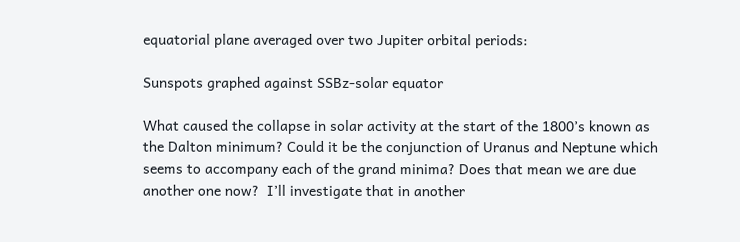equatorial plane averaged over two Jupiter orbital periods:

Sunspots graphed against SSBz-solar equator

What caused the collapse in solar activity at the start of the 1800’s known as the Dalton minimum? Could it be the conjunction of Uranus and Neptune which seems to accompany each of the grand minima? Does that mean we are due another one now?  I’ll investigate that in another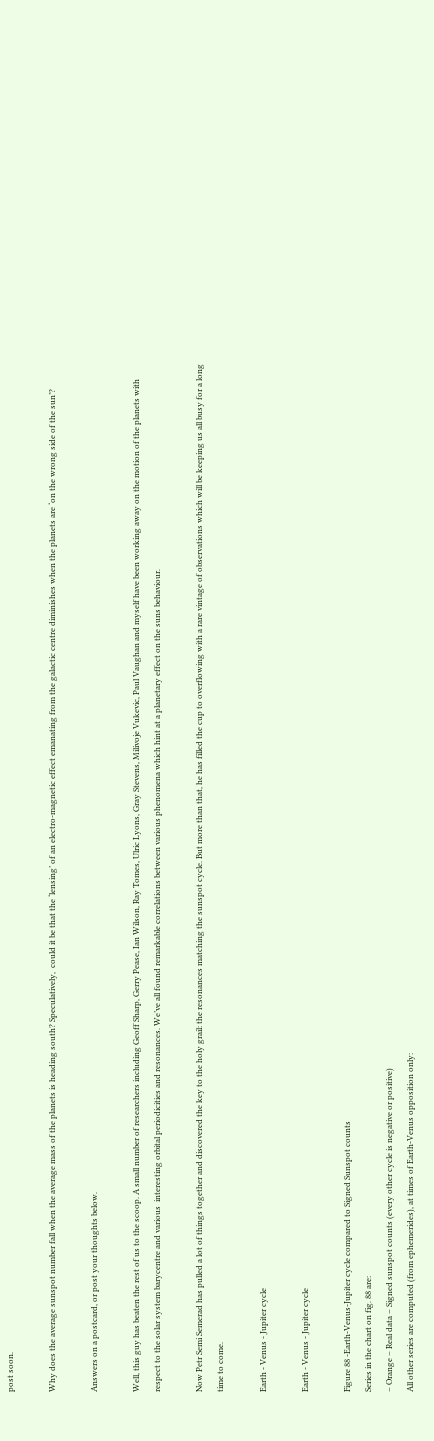post soon.

Why does the average sunspot number fall when the average mass of the planets is heading south? Speculatively,  could it be that the ‘lensing’ of an electro-magnetic effect emanating from the galactic centre diminishes when the planets are ‘on the wrong side of the sun’?

Answers on a postcard, or post your thoughts below.

Well, this guy has beaten the rest of us to the scoop. A small number of researchers including Geoff Sharp, Gerry Pease, Ian Wilson, Ray Tomes, Ulric Lyons, Gray Stevens, Milivoje Vukevic, Paul Vaughan and myself have been working away on the motion of the planets with respect to the solar system barycentre and various  interesting orbital periodicities and resonances. We’ve all found remarkable correlations between various phenomena which hint at a planetary effect on the suns behaviour.

Now Petr Semi Semerad has pulled a lot of things together and discovered the key to the holy grail: the resonances matching the sunspot cycle. But more than that, he has filled the cup to overflowing with a rare vintage of observations which will be keeping us all busy for a long time to come.

Earth - Venus - Jupiter cycle

Earth - Venus - Jupiter cycle

Figure 88 -Earth-Venus-Jupiter cycle compared to Signed Sunspot counts
Series in the chart on fig. 88 are:
– Orange – Real data – Signed sunspot counts (every other cycle is negative or positive)
All other series are computed (from ephemerides), at times of Earth-Venus opposition only: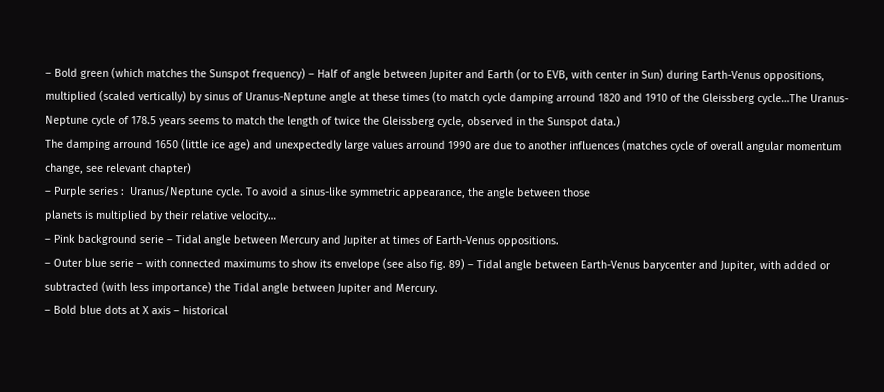– Bold green (which matches the Sunspot frequency) – Half of angle between Jupiter and Earth (or to EVB, with center in Sun) during Earth-Venus oppositions, multiplied (scaled vertically) by sinus of Uranus-Neptune angle at these times (to match cycle damping arround 1820 and 1910 of the Gleissberg cycle…The Uranus-Neptune cycle of 178.5 years seems to match the length of twice the Gleissberg cycle, observed in the Sunspot data.)
The damping arround 1650 (little ice age) and unexpectedly large values arround 1990 are due to another influences (matches cycle of overall angular momentum change, see relevant chapter)
– Purple series :  Uranus/Neptune cycle. To avoid a sinus-like symmetric appearance, the angle between those
planets is multiplied by their relative velocity…
– Pink background serie – Tidal angle between Mercury and Jupiter at times of Earth-Venus oppositions.
– Outer blue serie – with connected maximums to show its envelope (see also fig. 89) – Tidal angle between Earth-Venus barycenter and Jupiter, with added or subtracted (with less importance) the Tidal angle between Jupiter and Mercury.
– Bold blue dots at X axis – historical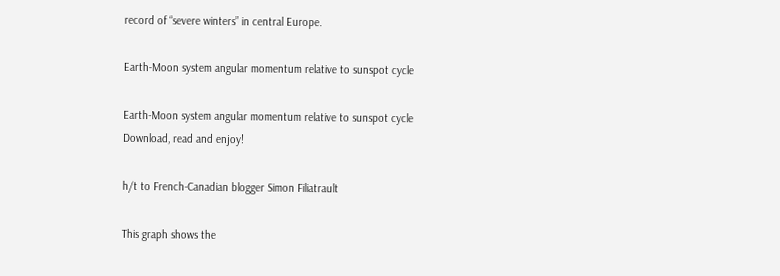record of “severe winters” in central Europe.

Earth-Moon system angular momentum relative to sunspot cycle

Earth-Moon system angular momentum relative to sunspot cycle
Download, read and enjoy!

h/t to French-Canadian blogger Simon Filiatrault

This graph shows the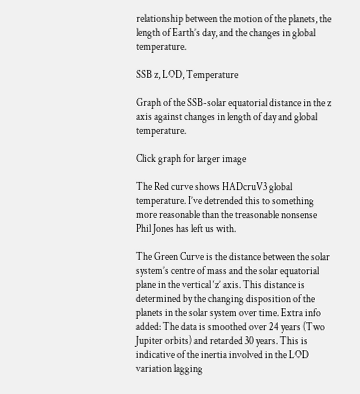relationship between the motion of the planets, the length of Earth’s day, and the changes in global temperature.

SSB z, LOD, Temperature

Graph of the SSB-solar equatorial distance in the z axis against changes in length of day and global temperature.

Click graph for larger image

The Red curve shows HADcruV3 global temperature. I’ve detrended this to something more reasonable than the treasonable nonsense Phil Jones has left us with.

The Green Curve is the distance between the solar system’s centre of mass and the solar equatorial plane in the vertical ‘z’ axis. This distance is determined by the changing disposition of the planets in the solar system over time. Extra info added: The data is smoothed over 24 years (Two Jupiter orbits) and retarded 30 years. This is indicative of the inertia involved in the LOD variation lagging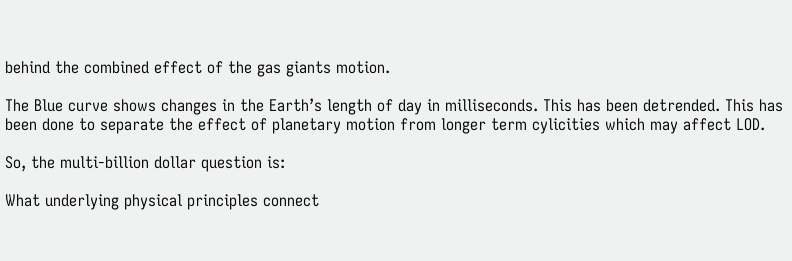behind the combined effect of the gas giants motion.

The Blue curve shows changes in the Earth’s length of day in milliseconds. This has been detrended. This has been done to separate the effect of planetary motion from longer term cylicities which may affect LOD.

So, the multi-billion dollar question is:

What underlying physical principles connect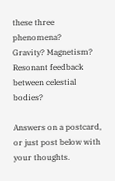these three phenomena?
Gravity? Magnetism? Resonant feedback between celestial bodies?

Answers on a postcard, or just post below with your thoughts.